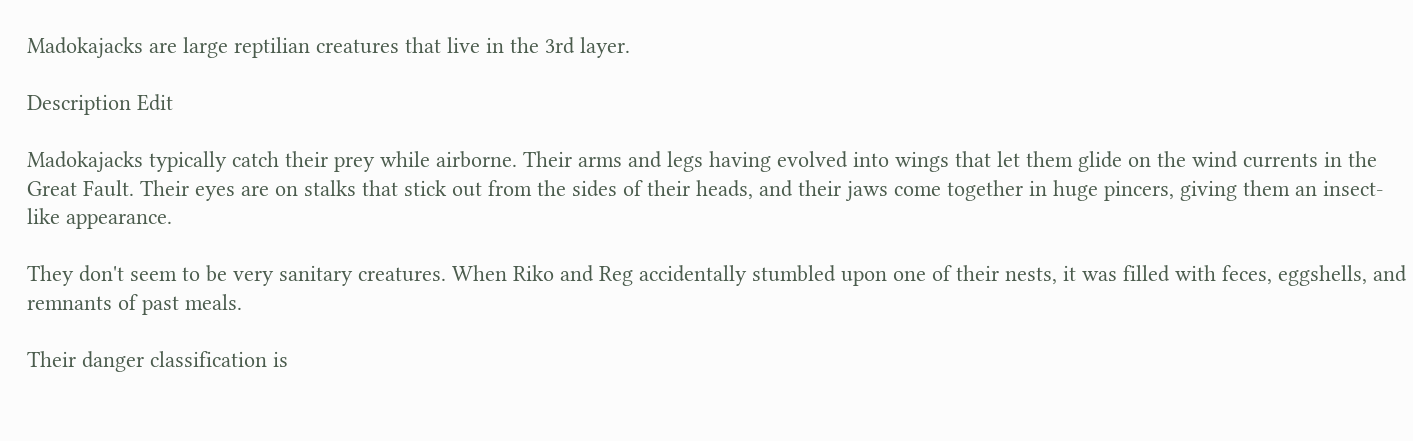Madokajacks are large reptilian creatures that live in the 3rd layer.

Description Edit

Madokajacks typically catch their prey while airborne. Their arms and legs having evolved into wings that let them glide on the wind currents in the Great Fault. Their eyes are on stalks that stick out from the sides of their heads, and their jaws come together in huge pincers, giving them an insect-like appearance.

They don't seem to be very sanitary creatures. When Riko and Reg accidentally stumbled upon one of their nests, it was filled with feces, eggshells, and remnants of past meals.

Their danger classification is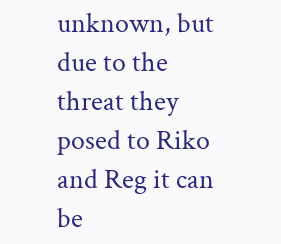unknown, but due to the threat they posed to Riko and Reg it can be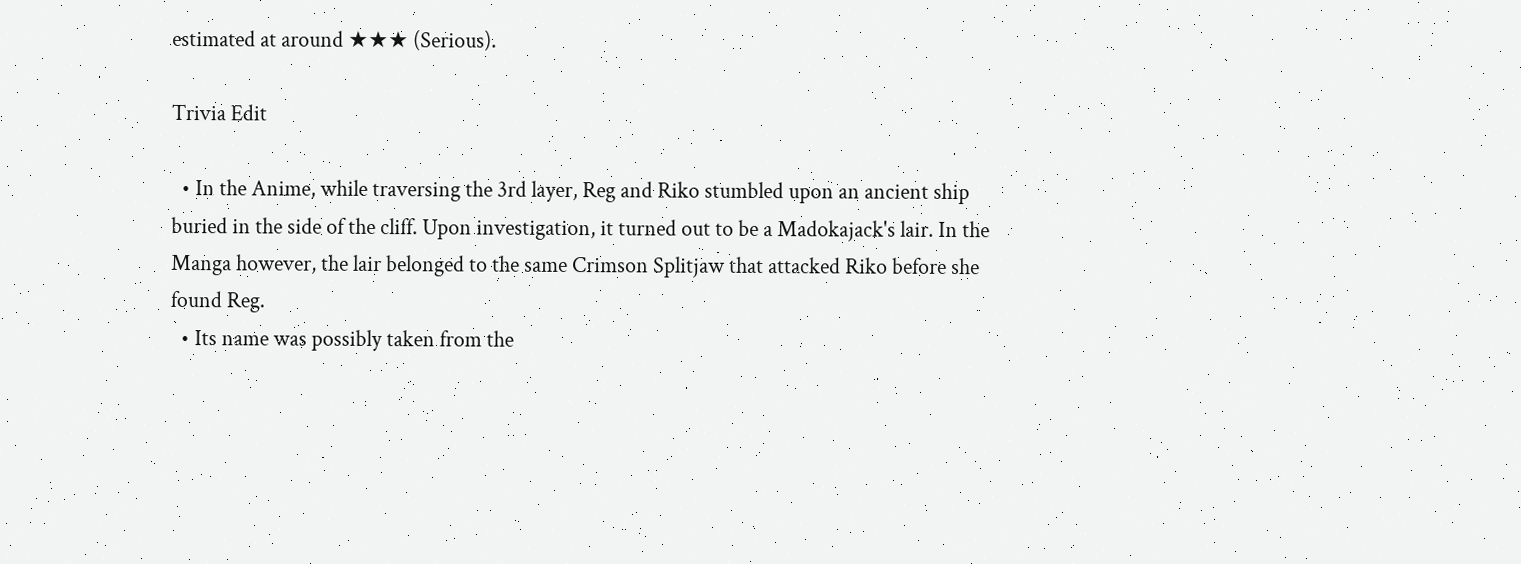estimated at around ★★★ (Serious).

Trivia Edit

  • In the Anime, while traversing the 3rd layer, Reg and Riko stumbled upon an ancient ship buried in the side of the cliff. Upon investigation, it turned out to be a Madokajack's lair. In the Manga however, the lair belonged to the same Crimson Splitjaw that attacked Riko before she found Reg.
  • Its name was possibly taken from the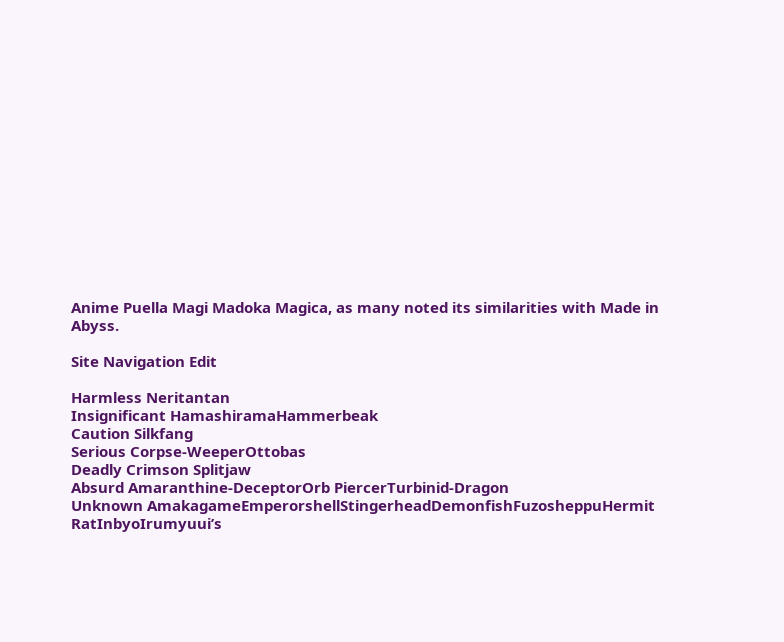Anime Puella Magi Madoka Magica, as many noted its similarities with Made in Abyss.

Site Navigation Edit

Harmless Neritantan
Insignificant HamashiramaHammerbeak
Caution Silkfang
Serious Corpse-WeeperOttobas
Deadly Crimson Splitjaw
Absurd Amaranthine-DeceptorOrb PiercerTurbinid-Dragon
Unknown AmakagameEmperorshellStingerheadDemonfishFuzosheppuHermit RatInbyoIrumyuui’s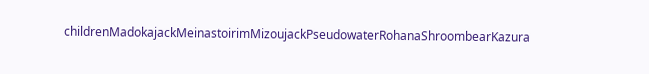childrenMadokajackMeinastoirimMizoujackPseudowaterRohanaShroombearKazura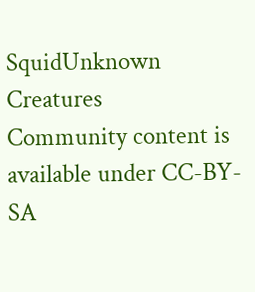SquidUnknown Creatures
Community content is available under CC-BY-SA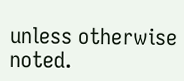unless otherwise noted.